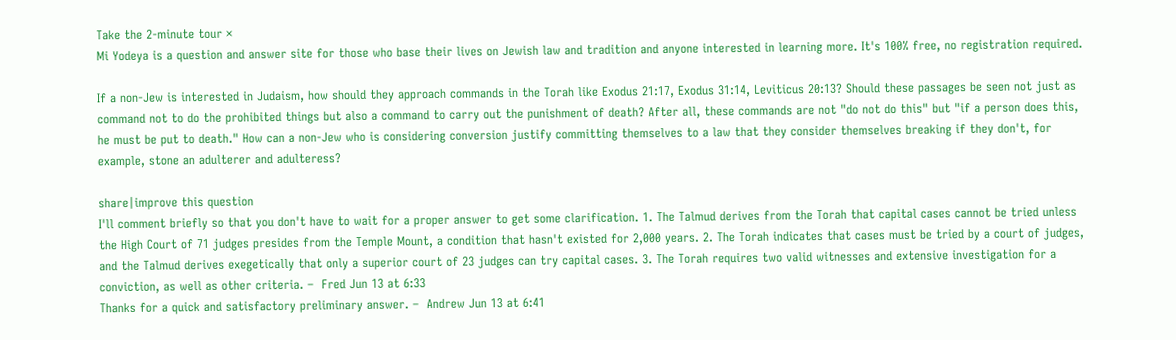Take the 2-minute tour ×
Mi Yodeya is a question and answer site for those who base their lives on Jewish law and tradition and anyone interested in learning more. It's 100% free, no registration required.

If a non-Jew is interested in Judaism, how should they approach commands in the Torah like Exodus 21:17, Exodus 31:14, Leviticus 20:13? Should these passages be seen not just as command not to do the prohibited things but also a command to carry out the punishment of death? After all, these commands are not "do not do this" but "if a person does this, he must be put to death." How can a non-Jew who is considering conversion justify committing themselves to a law that they consider themselves breaking if they don't, for example, stone an adulterer and adulteress?

share|improve this question
I'll comment briefly so that you don't have to wait for a proper answer to get some clarification. 1. The Talmud derives from the Torah that capital cases cannot be tried unless the High Court of 71 judges presides from the Temple Mount, a condition that hasn't existed for 2,000 years. 2. The Torah indicates that cases must be tried by a court of judges, and the Talmud derives exegetically that only a superior court of 23 judges can try capital cases. 3. The Torah requires two valid witnesses and extensive investigation for a conviction, as well as other criteria. –  Fred Jun 13 at 6:33
Thanks for a quick and satisfactory preliminary answer. –  Andrew Jun 13 at 6:41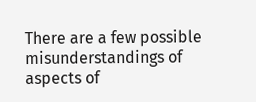There are a few possible misunderstandings of aspects of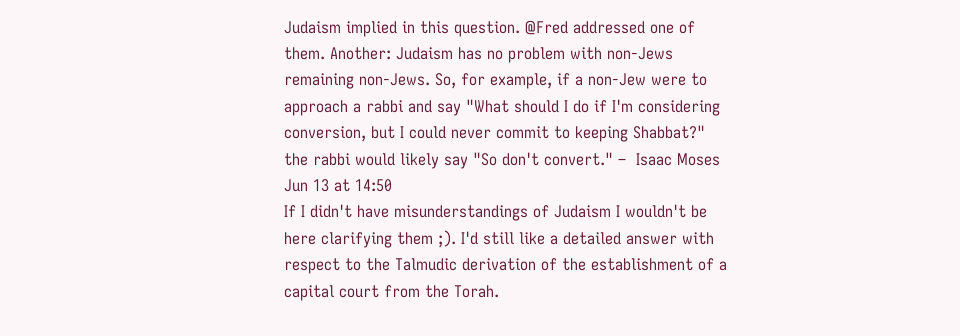Judaism implied in this question. @Fred addressed one of them. Another: Judaism has no problem with non-Jews remaining non-Jews. So, for example, if a non-Jew were to approach a rabbi and say "What should I do if I'm considering conversion, but I could never commit to keeping Shabbat?" the rabbi would likely say "So don't convert." –  Isaac Moses Jun 13 at 14:50
If I didn't have misunderstandings of Judaism I wouldn't be here clarifying them ;). I'd still like a detailed answer with respect to the Talmudic derivation of the establishment of a capital court from the Torah.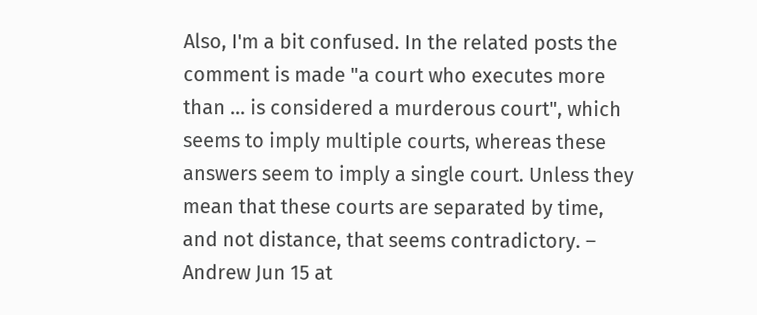Also, I'm a bit confused. In the related posts the comment is made "a court who executes more than ... is considered a murderous court", which seems to imply multiple courts, whereas these answers seem to imply a single court. Unless they mean that these courts are separated by time, and not distance, that seems contradictory. –  Andrew Jun 15 at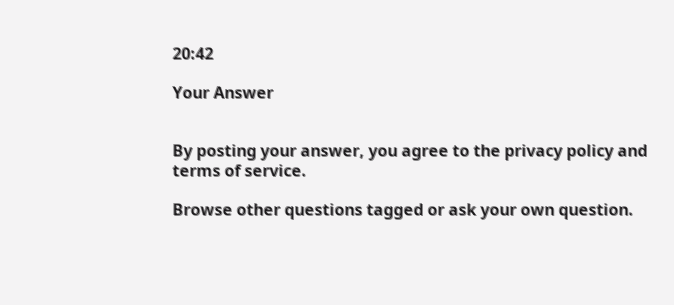20:42

Your Answer


By posting your answer, you agree to the privacy policy and terms of service.

Browse other questions tagged or ask your own question.